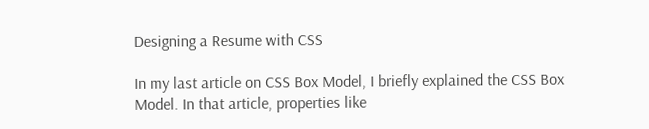Designing a Resume with CSS

In my last article on CSS Box Model, I briefly explained the CSS Box Model. In that article, properties like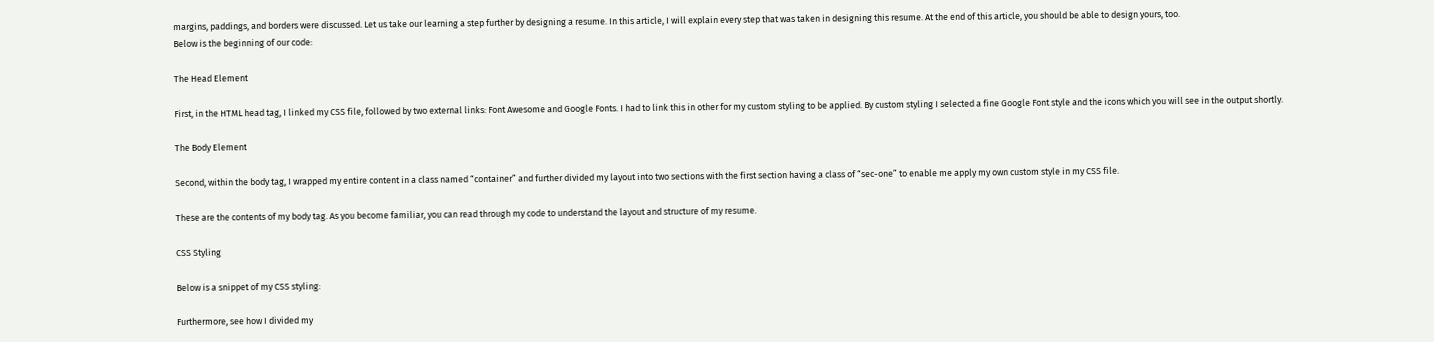margins, paddings, and borders were discussed. Let us take our learning a step further by designing a resume. In this article, I will explain every step that was taken in designing this resume. At the end of this article, you should be able to design yours, too.
Below is the beginning of our code:

The Head Element

First, in the HTML head tag, I linked my CSS file, followed by two external links: Font Awesome and Google Fonts. I had to link this in other for my custom styling to be applied. By custom styling I selected a fine Google Font style and the icons which you will see in the output shortly.

The Body Element

Second, within the body tag, I wrapped my entire content in a class named “container” and further divided my layout into two sections with the first section having a class of “sec-one” to enable me apply my own custom style in my CSS file.

These are the contents of my body tag. As you become familiar, you can read through my code to understand the layout and structure of my resume.

CSS Styling

Below is a snippet of my CSS styling:

Furthermore, see how I divided my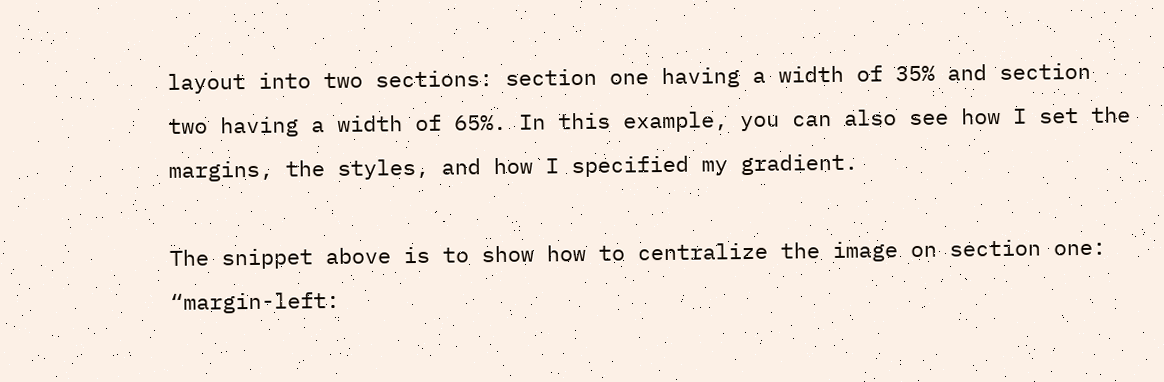layout into two sections: section one having a width of 35% and section two having a width of 65%. In this example, you can also see how I set the margins, the styles, and how I specified my gradient.

The snippet above is to show how to centralize the image on section one: “margin-left: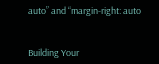auto” and “margin-right: auto


Building Your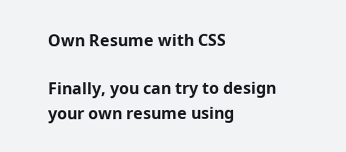Own Resume with CSS

Finally, you can try to design your own resume using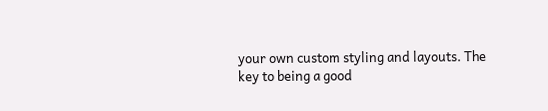your own custom styling and layouts. The key to being a good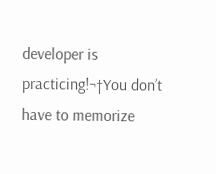developer is practicing!¬†You don’t have to memorize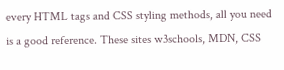every HTML tags and CSS styling methods, all you need is a good reference. These sites w3schools, MDN, CSS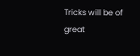Tricks will be of great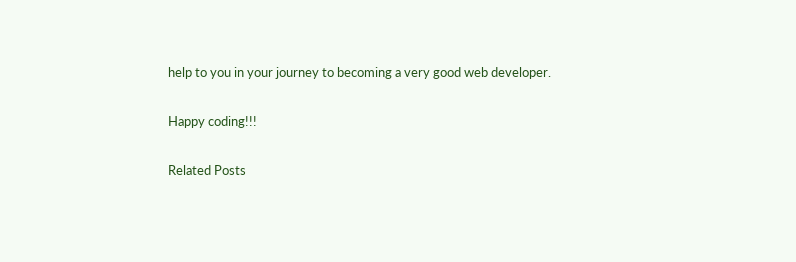help to you in your journey to becoming a very good web developer.

Happy coding!!!

Related Posts